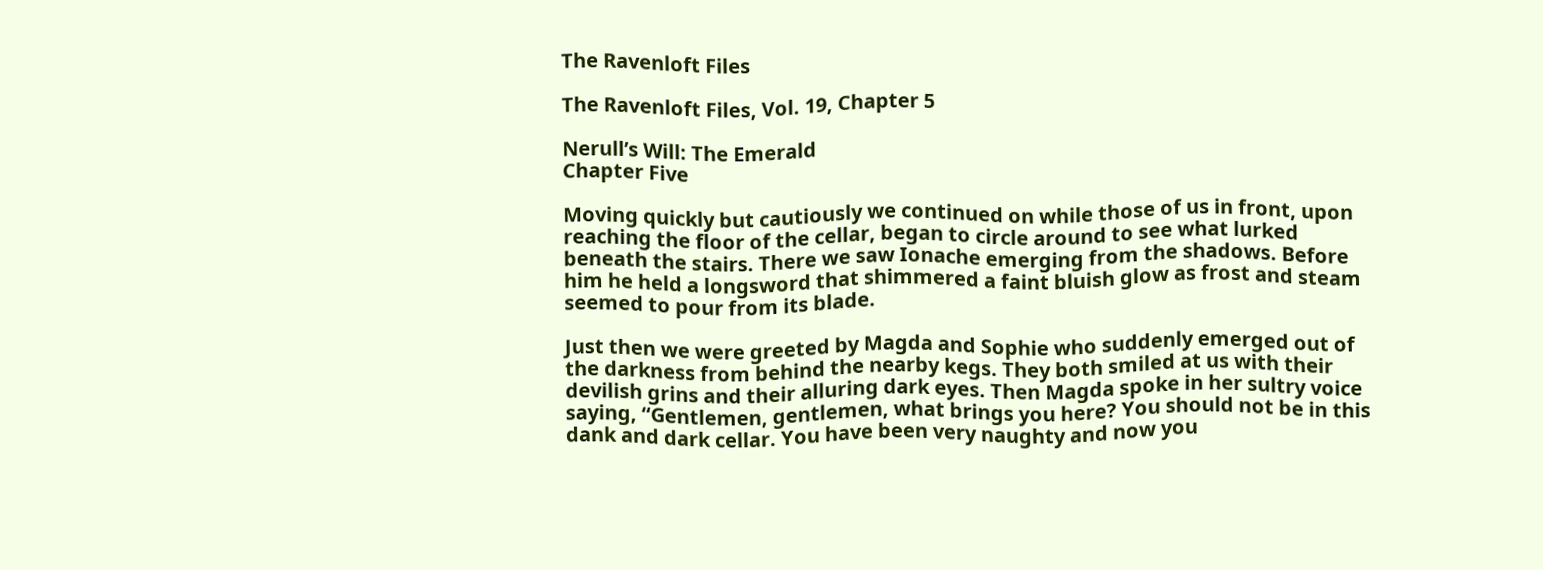The Ravenloft Files

The Ravenloft Files, Vol. 19, Chapter 5

Nerull’s Will: The Emerald
Chapter Five

Moving quickly but cautiously we continued on while those of us in front, upon reaching the floor of the cellar, began to circle around to see what lurked beneath the stairs. There we saw Ionache emerging from the shadows. Before him he held a longsword that shimmered a faint bluish glow as frost and steam seemed to pour from its blade.

Just then we were greeted by Magda and Sophie who suddenly emerged out of the darkness from behind the nearby kegs. They both smiled at us with their devilish grins and their alluring dark eyes. Then Magda spoke in her sultry voice saying, “Gentlemen, gentlemen, what brings you here? You should not be in this dank and dark cellar. You have been very naughty and now you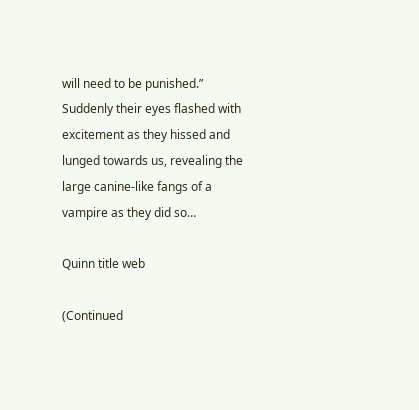will need to be punished.” Suddenly their eyes flashed with excitement as they hissed and lunged towards us, revealing the large canine-like fangs of a vampire as they did so…

Quinn title web

(Continued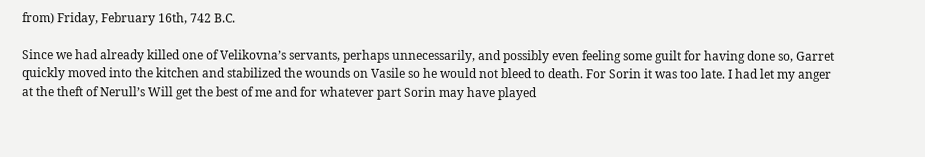from) Friday, February 16th, 742 B.C.

Since we had already killed one of Velikovna’s servants, perhaps unnecessarily, and possibly even feeling some guilt for having done so, Garret quickly moved into the kitchen and stabilized the wounds on Vasile so he would not bleed to death. For Sorin it was too late. I had let my anger at the theft of Nerull’s Will get the best of me and for whatever part Sorin may have played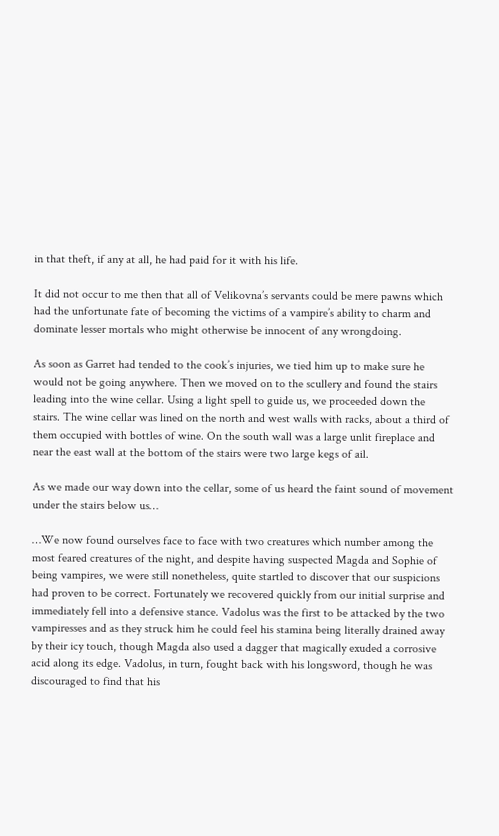in that theft, if any at all, he had paid for it with his life.

It did not occur to me then that all of Velikovna’s servants could be mere pawns which had the unfortunate fate of becoming the victims of a vampire’s ability to charm and dominate lesser mortals who might otherwise be innocent of any wrongdoing.

As soon as Garret had tended to the cook’s injuries, we tied him up to make sure he would not be going anywhere. Then we moved on to the scullery and found the stairs leading into the wine cellar. Using a light spell to guide us, we proceeded down the stairs. The wine cellar was lined on the north and west walls with racks, about a third of them occupied with bottles of wine. On the south wall was a large unlit fireplace and near the east wall at the bottom of the stairs were two large kegs of ail.

As we made our way down into the cellar, some of us heard the faint sound of movement under the stairs below us…

…We now found ourselves face to face with two creatures which number among the most feared creatures of the night, and despite having suspected Magda and Sophie of being vampires, we were still nonetheless, quite startled to discover that our suspicions had proven to be correct. Fortunately we recovered quickly from our initial surprise and immediately fell into a defensive stance. Vadolus was the first to be attacked by the two vampiresses and as they struck him he could feel his stamina being literally drained away by their icy touch, though Magda also used a dagger that magically exuded a corrosive acid along its edge. Vadolus, in turn, fought back with his longsword, though he was discouraged to find that his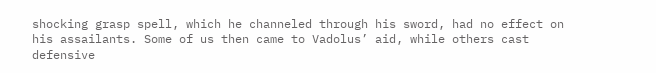shocking grasp spell, which he channeled through his sword, had no effect on his assailants. Some of us then came to Vadolus’ aid, while others cast defensive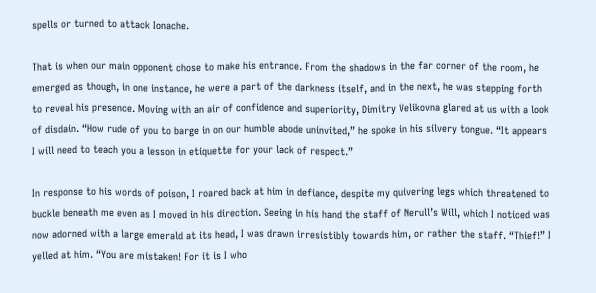spells or turned to attack Ionache.

That is when our main opponent chose to make his entrance. From the shadows in the far corner of the room, he emerged as though, in one instance, he were a part of the darkness itself, and in the next, he was stepping forth to reveal his presence. Moving with an air of confidence and superiority, Dimitry Velikovna glared at us with a look of disdain. “How rude of you to barge in on our humble abode uninvited,” he spoke in his silvery tongue. “It appears I will need to teach you a lesson in etiquette for your lack of respect.”

In response to his words of poison, I roared back at him in defiance, despite my quivering legs which threatened to buckle beneath me even as I moved in his direction. Seeing in his hand the staff of Nerull’s Will, which I noticed was now adorned with a large emerald at its head, I was drawn irresistibly towards him, or rather the staff. “Thief!” I yelled at him. “You are mistaken! For it is I who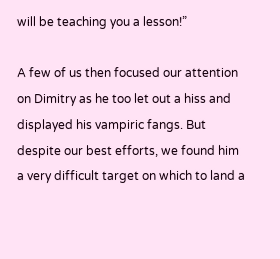will be teaching you a lesson!”

A few of us then focused our attention on Dimitry as he too let out a hiss and displayed his vampiric fangs. But despite our best efforts, we found him a very difficult target on which to land a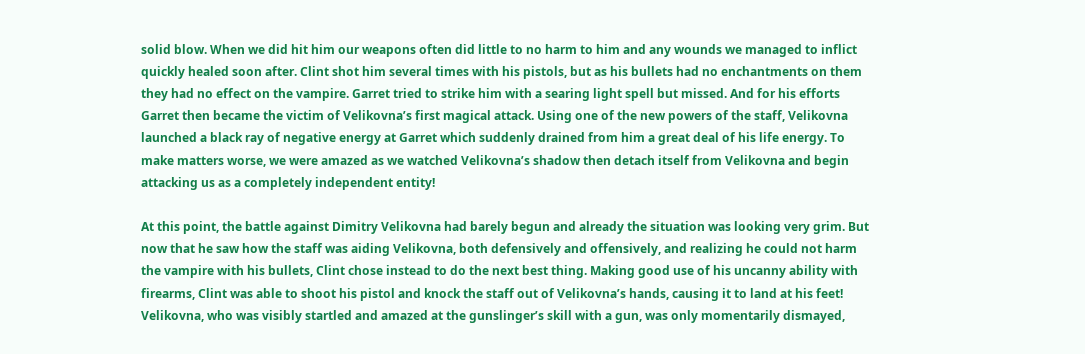solid blow. When we did hit him our weapons often did little to no harm to him and any wounds we managed to inflict quickly healed soon after. Clint shot him several times with his pistols, but as his bullets had no enchantments on them they had no effect on the vampire. Garret tried to strike him with a searing light spell but missed. And for his efforts Garret then became the victim of Velikovna’s first magical attack. Using one of the new powers of the staff, Velikovna launched a black ray of negative energy at Garret which suddenly drained from him a great deal of his life energy. To make matters worse, we were amazed as we watched Velikovna’s shadow then detach itself from Velikovna and begin attacking us as a completely independent entity!

At this point, the battle against Dimitry Velikovna had barely begun and already the situation was looking very grim. But now that he saw how the staff was aiding Velikovna, both defensively and offensively, and realizing he could not harm the vampire with his bullets, Clint chose instead to do the next best thing. Making good use of his uncanny ability with firearms, Clint was able to shoot his pistol and knock the staff out of Velikovna’s hands, causing it to land at his feet! Velikovna, who was visibly startled and amazed at the gunslinger’s skill with a gun, was only momentarily dismayed,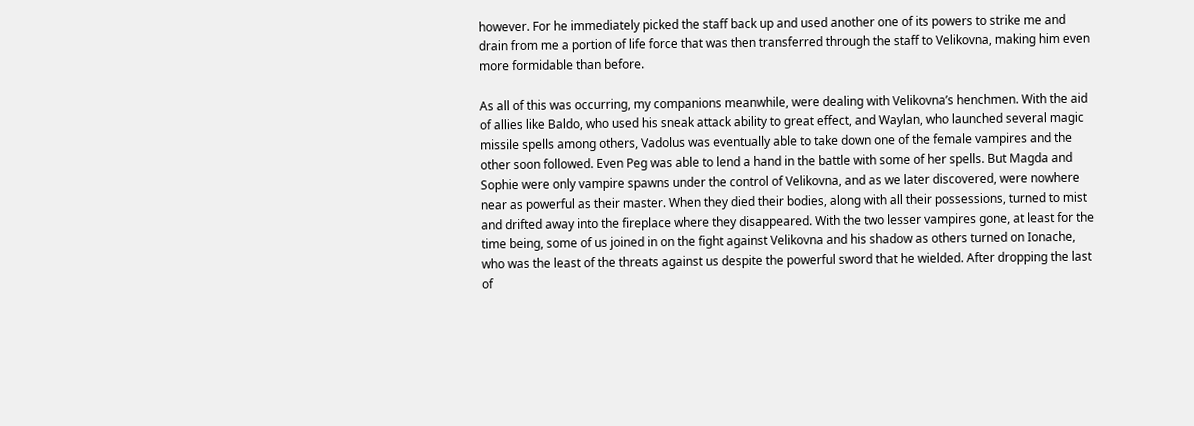however. For he immediately picked the staff back up and used another one of its powers to strike me and drain from me a portion of life force that was then transferred through the staff to Velikovna, making him even more formidable than before.

As all of this was occurring, my companions meanwhile, were dealing with Velikovna’s henchmen. With the aid of allies like Baldo, who used his sneak attack ability to great effect, and Waylan, who launched several magic missile spells among others, Vadolus was eventually able to take down one of the female vampires and the other soon followed. Even Peg was able to lend a hand in the battle with some of her spells. But Magda and Sophie were only vampire spawns under the control of Velikovna, and as we later discovered, were nowhere near as powerful as their master. When they died their bodies, along with all their possessions, turned to mist and drifted away into the fireplace where they disappeared. With the two lesser vampires gone, at least for the time being, some of us joined in on the fight against Velikovna and his shadow as others turned on Ionache, who was the least of the threats against us despite the powerful sword that he wielded. After dropping the last of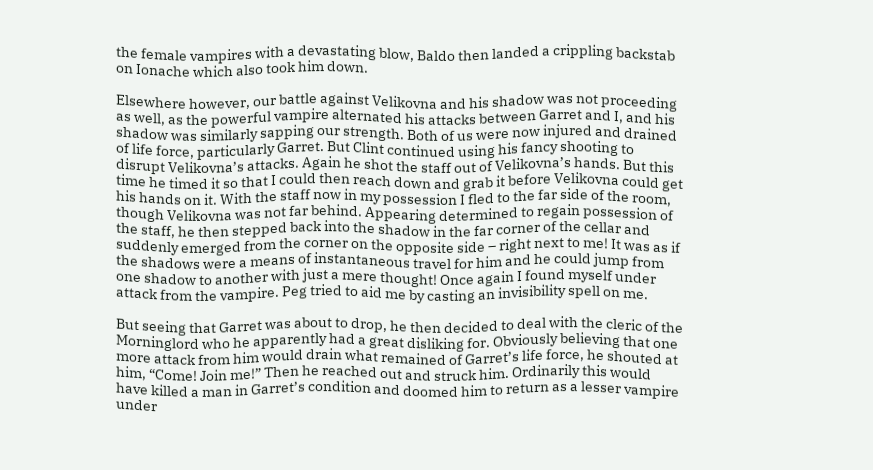the female vampires with a devastating blow, Baldo then landed a crippling backstab on Ionache which also took him down.

Elsewhere however, our battle against Velikovna and his shadow was not proceeding as well, as the powerful vampire alternated his attacks between Garret and I, and his shadow was similarly sapping our strength. Both of us were now injured and drained of life force, particularly Garret. But Clint continued using his fancy shooting to disrupt Velikovna’s attacks. Again he shot the staff out of Velikovna’s hands. But this time he timed it so that I could then reach down and grab it before Velikovna could get his hands on it. With the staff now in my possession I fled to the far side of the room, though Velikovna was not far behind. Appearing determined to regain possession of the staff, he then stepped back into the shadow in the far corner of the cellar and suddenly emerged from the corner on the opposite side – right next to me! It was as if the shadows were a means of instantaneous travel for him and he could jump from one shadow to another with just a mere thought! Once again I found myself under attack from the vampire. Peg tried to aid me by casting an invisibility spell on me.

But seeing that Garret was about to drop, he then decided to deal with the cleric of the Morninglord who he apparently had a great disliking for. Obviously believing that one more attack from him would drain what remained of Garret’s life force, he shouted at him, “Come! Join me!” Then he reached out and struck him. Ordinarily this would have killed a man in Garret’s condition and doomed him to return as a lesser vampire under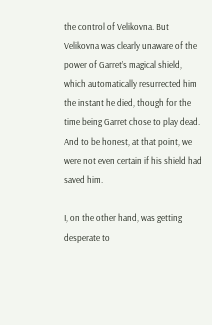the control of Velikovna. But Velikovna was clearly unaware of the power of Garret’s magical shield, which automatically resurrected him the instant he died, though for the time being Garret chose to play dead. And to be honest, at that point, we were not even certain if his shield had saved him.

I, on the other hand, was getting desperate to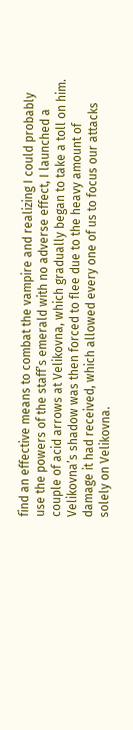find an effective means to combat the vampire and realizing I could probably use the powers of the staff’s emerald with no adverse effect, I launched a couple of acid arrows at Velikovna, which gradually began to take a toll on him. Velikovna’s shadow was then forced to flee due to the heavy amount of damage it had received, which allowed every one of us to focus our attacks solely on Velikovna.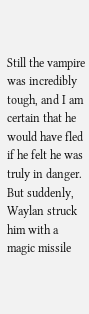Still the vampire was incredibly tough, and I am certain that he would have fled if he felt he was truly in danger. But suddenly, Waylan struck him with a magic missile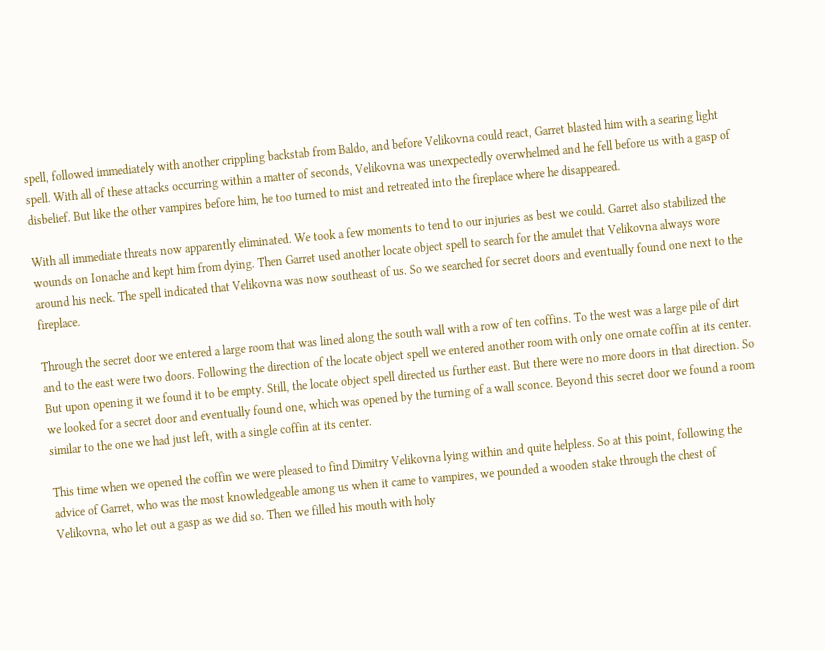spell, followed immediately with another crippling backstab from Baldo, and before Velikovna could react, Garret blasted him with a searing light spell. With all of these attacks occurring within a matter of seconds, Velikovna was unexpectedly overwhelmed and he fell before us with a gasp of disbelief. But like the other vampires before him, he too turned to mist and retreated into the fireplace where he disappeared.

With all immediate threats now apparently eliminated. We took a few moments to tend to our injuries as best we could. Garret also stabilized the wounds on Ionache and kept him from dying. Then Garret used another locate object spell to search for the amulet that Velikovna always wore around his neck. The spell indicated that Velikovna was now southeast of us. So we searched for secret doors and eventually found one next to the fireplace.

Through the secret door we entered a large room that was lined along the south wall with a row of ten coffins. To the west was a large pile of dirt and to the east were two doors. Following the direction of the locate object spell we entered another room with only one ornate coffin at its center. But upon opening it we found it to be empty. Still, the locate object spell directed us further east. But there were no more doors in that direction. So we looked for a secret door and eventually found one, which was opened by the turning of a wall sconce. Beyond this secret door we found a room similar to the one we had just left, with a single coffin at its center.

This time when we opened the coffin we were pleased to find Dimitry Velikovna lying within and quite helpless. So at this point, following the advice of Garret, who was the most knowledgeable among us when it came to vampires, we pounded a wooden stake through the chest of Velikovna, who let out a gasp as we did so. Then we filled his mouth with holy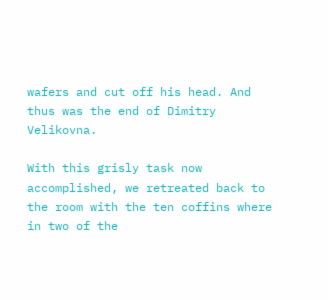wafers and cut off his head. And thus was the end of Dimitry Velikovna.

With this grisly task now accomplished, we retreated back to the room with the ten coffins where in two of the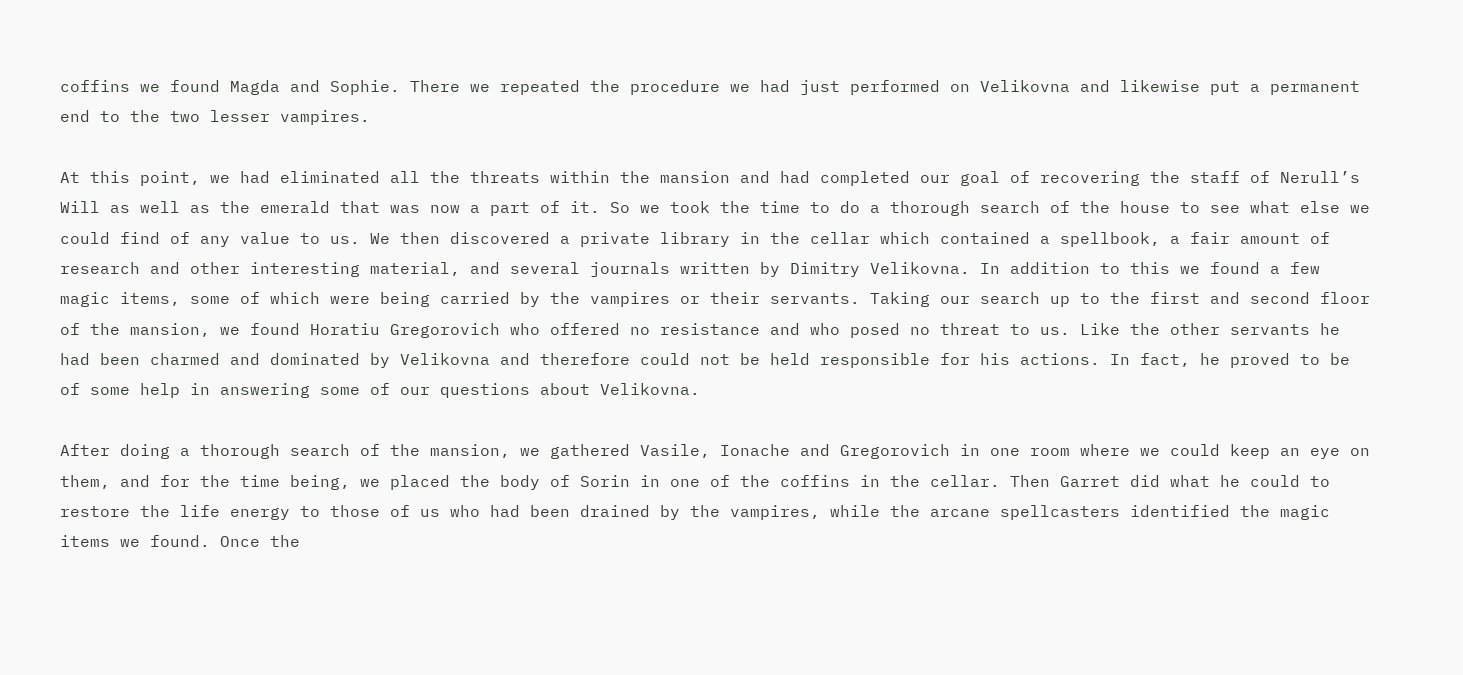coffins we found Magda and Sophie. There we repeated the procedure we had just performed on Velikovna and likewise put a permanent end to the two lesser vampires.

At this point, we had eliminated all the threats within the mansion and had completed our goal of recovering the staff of Nerull’s Will as well as the emerald that was now a part of it. So we took the time to do a thorough search of the house to see what else we could find of any value to us. We then discovered a private library in the cellar which contained a spellbook, a fair amount of research and other interesting material, and several journals written by Dimitry Velikovna. In addition to this we found a few magic items, some of which were being carried by the vampires or their servants. Taking our search up to the first and second floor of the mansion, we found Horatiu Gregorovich who offered no resistance and who posed no threat to us. Like the other servants he had been charmed and dominated by Velikovna and therefore could not be held responsible for his actions. In fact, he proved to be of some help in answering some of our questions about Velikovna.

After doing a thorough search of the mansion, we gathered Vasile, Ionache and Gregorovich in one room where we could keep an eye on them, and for the time being, we placed the body of Sorin in one of the coffins in the cellar. Then Garret did what he could to restore the life energy to those of us who had been drained by the vampires, while the arcane spellcasters identified the magic items we found. Once the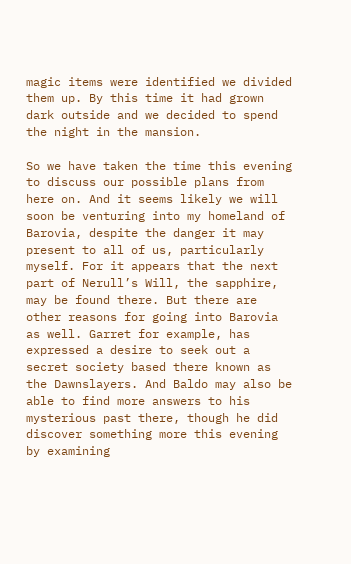magic items were identified we divided them up. By this time it had grown dark outside and we decided to spend the night in the mansion.

So we have taken the time this evening to discuss our possible plans from here on. And it seems likely we will soon be venturing into my homeland of Barovia, despite the danger it may present to all of us, particularly myself. For it appears that the next part of Nerull’s Will, the sapphire, may be found there. But there are other reasons for going into Barovia as well. Garret for example, has expressed a desire to seek out a secret society based there known as the Dawnslayers. And Baldo may also be able to find more answers to his mysterious past there, though he did discover something more this evening by examining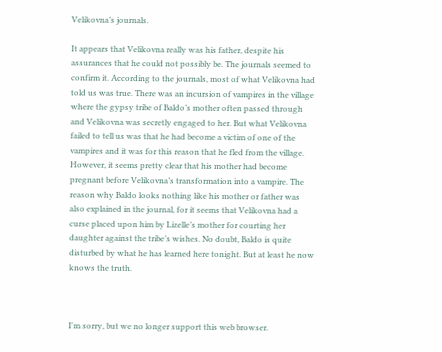Velikovna’s journals.

It appears that Velikovna really was his father, despite his assurances that he could not possibly be. The journals seemed to confirm it. According to the journals, most of what Velikovna had told us was true. There was an incursion of vampires in the village where the gypsy tribe of Baldo’s mother often passed through and Velikovna was secretly engaged to her. But what Velikovna failed to tell us was that he had become a victim of one of the vampires and it was for this reason that he fled from the village. However, it seems pretty clear that his mother had become pregnant before Velikovna’s transformation into a vampire. The reason why Baldo looks nothing like his mother or father was also explained in the journal, for it seems that Velikovna had a curse placed upon him by Lizelle’s mother for courting her daughter against the tribe’s wishes. No doubt, Baldo is quite disturbed by what he has learned here tonight. But at least he now knows the truth.



I'm sorry, but we no longer support this web browser.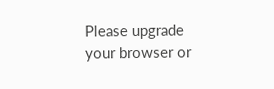Please upgrade your browser or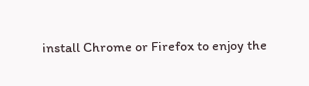install Chrome or Firefox to enjoy the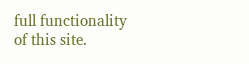full functionality of this site.